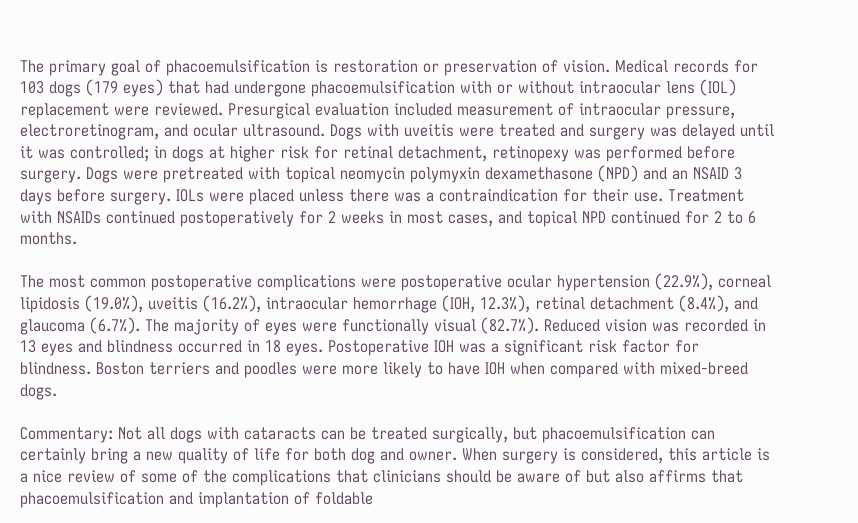The primary goal of phacoemulsification is restoration or preservation of vision. Medical records for 103 dogs (179 eyes) that had undergone phacoemulsification with or without intraocular lens (IOL) replacement were reviewed. Presurgical evaluation included measurement of intraocular pressure, electroretinogram, and ocular ultrasound. Dogs with uveitis were treated and surgery was delayed until it was controlled; in dogs at higher risk for retinal detachment, retinopexy was performed before surgery. Dogs were pretreated with topical neomycin polymyxin dexamethasone (NPD) and an NSAID 3 days before surgery. IOLs were placed unless there was a contraindication for their use. Treatment with NSAIDs continued postoperatively for 2 weeks in most cases, and topical NPD continued for 2 to 6 months.

The most common postoperative complications were postoperative ocular hypertension (22.9%), corneal lipidosis (19.0%), uveitis (16.2%), intraocular hemorrhage (IOH, 12.3%), retinal detachment (8.4%), and glaucoma (6.7%). The majority of eyes were functionally visual (82.7%). Reduced vision was recorded in 13 eyes and blindness occurred in 18 eyes. Postoperative IOH was a significant risk factor for blindness. Boston terriers and poodles were more likely to have IOH when compared with mixed-breed dogs.

Commentary: Not all dogs with cataracts can be treated surgically, but phacoemulsification can certainly bring a new quality of life for both dog and owner. When surgery is considered, this article is a nice review of some of the complications that clinicians should be aware of but also affirms that phacoemulsification and implantation of foldable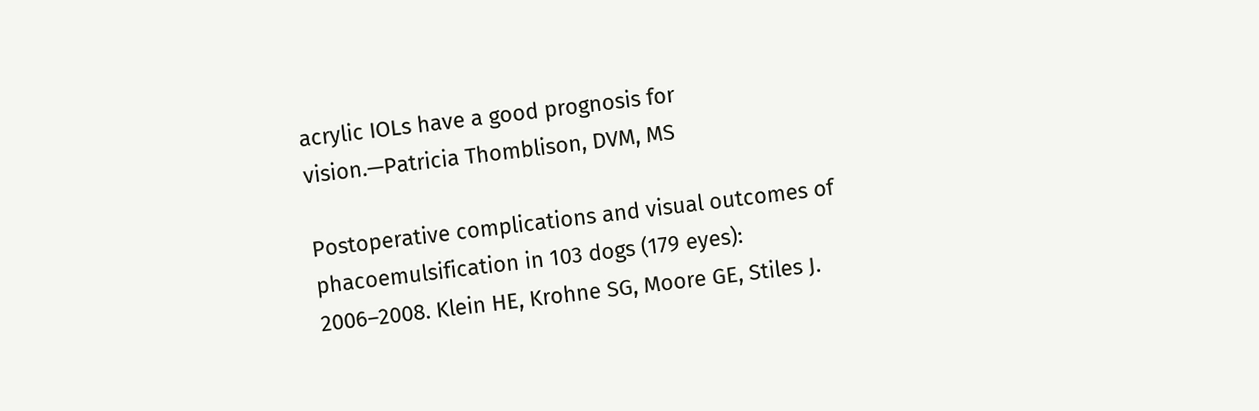acrylic IOLs have a good prognosis for vision.—Patricia Thomblison, DVM, MS

Postoperative complications and visual outcomes of phacoemulsification in 103 dogs (179 eyes): 2006–2008. Klein HE, Krohne SG, Moore GE, Stiles J.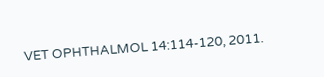VET OPHTHALMOL 14:114-120, 2011.